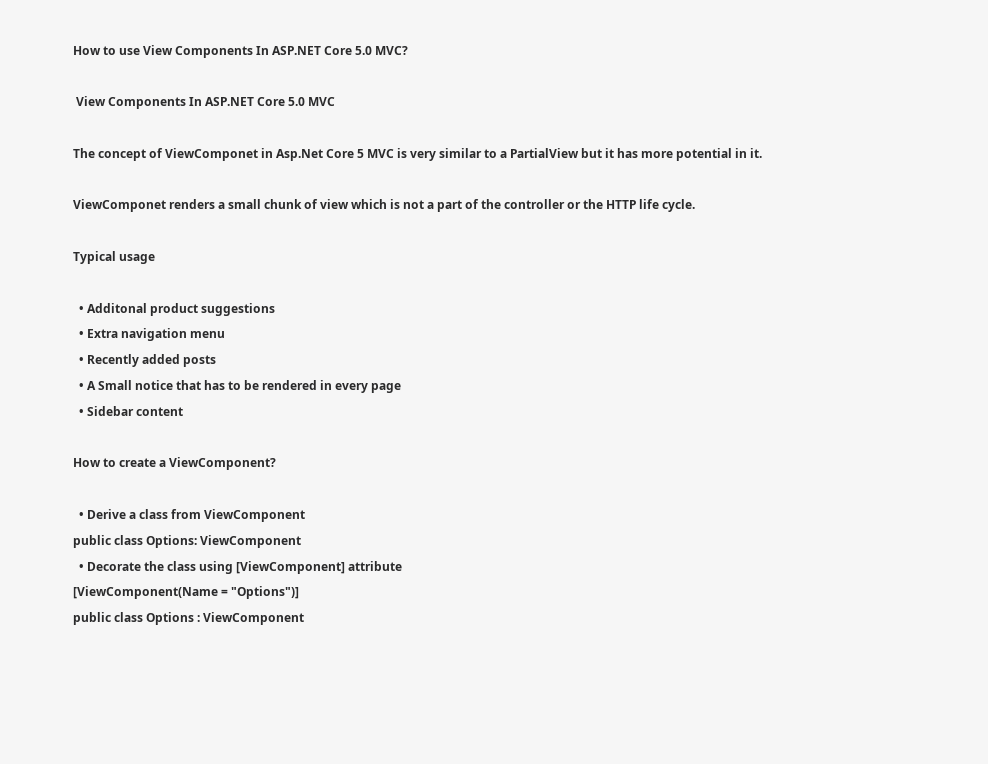How to use View Components In ASP.NET Core 5.0 MVC?

 View Components In ASP.NET Core 5.0 MVC

The concept of ViewComponet in Asp.Net Core 5 MVC is very similar to a PartialView but it has more potential in it.

ViewComponet renders a small chunk of view which is not a part of the controller or the HTTP life cycle.

Typical usage

  • Additonal product suggestions
  • Extra navigation menu
  • Recently added posts
  • A Small notice that has to be rendered in every page
  • Sidebar content

How to create a ViewComponent?

  • Derive a class from ViewComponent
public class Options: ViewComponent
  • Decorate the class using [ViewComponent] attribute
[ViewComponent(Name = "Options")]
public class Options : ViewComponent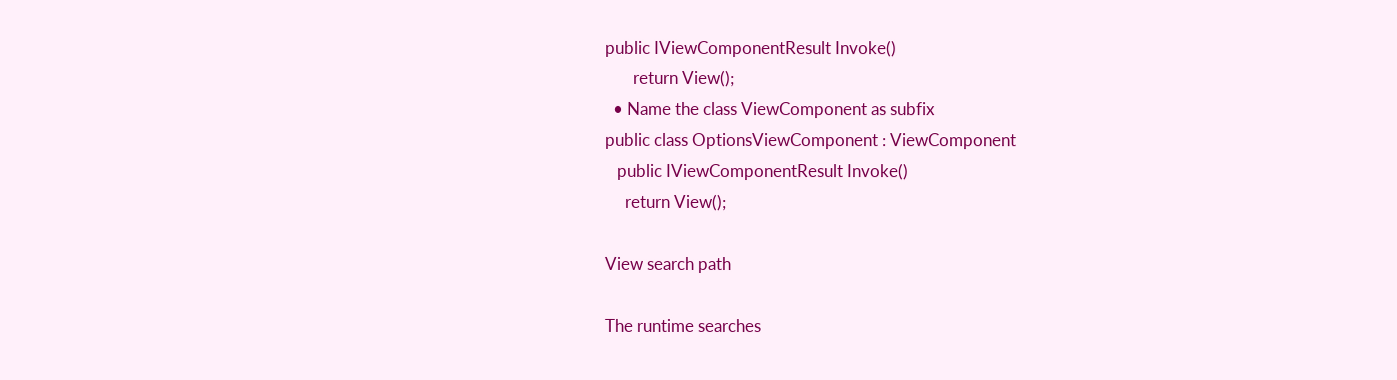public IViewComponentResult Invoke()
       return View();
  • Name the class ViewComponent as subfix
public class OptionsViewComponent : ViewComponent
   public IViewComponentResult Invoke()
     return View();

View search path

The runtime searches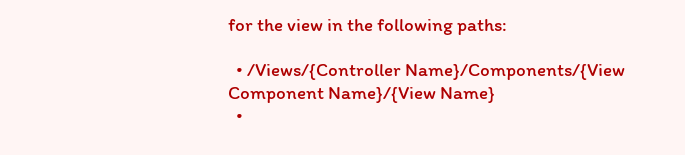for the view in the following paths:

  • /Views/{Controller Name}/Components/{View Component Name}/{View Name}
  •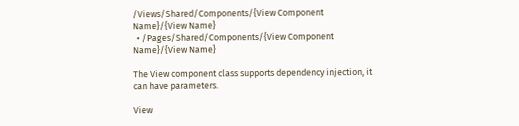/Views/Shared/Components/{View Component Name}/{View Name}
  • /Pages/Shared/Components/{View Component Name}/{View Name}

The View component class supports dependency injection, it can have parameters.

View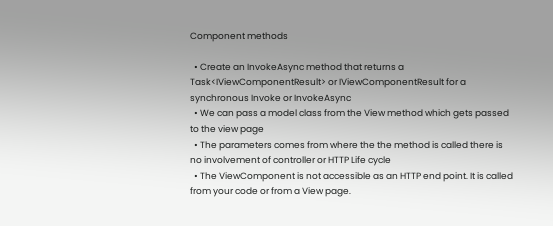Component methods

  • Create an InvokeAsync method that returns a Task<IViewComponentResult> or IViewComponentResult for a synchronous Invoke or InvokeAsync
  • We can pass a model class from the View method which gets passed to the view page
  • The parameters comes from where the the method is called there is no involvement of controller or HTTP Life cycle
  • The ViewComponent is not accessible as an HTTP end point. It is called from your code or from a View page.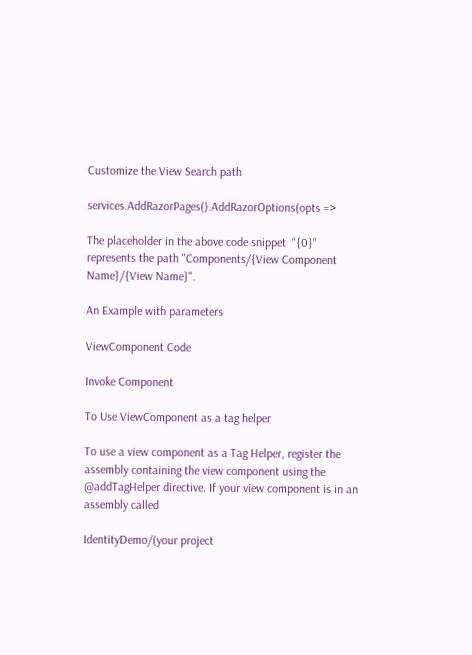Customize the View Search path

services.AddRazorPages().AddRazorOptions(opts =>

The placeholder in the above code snippet  "{0}" represents the path "Components/{View Component Name}/{View Name}".

An Example with parameters

ViewComponent Code

Invoke Component

To Use ViewComponent as a tag helper

To use a view component as a Tag Helper, register the assembly containing the view component using the @addTagHelper directive. If your view component is in an assembly called

IdentityDemo/(your project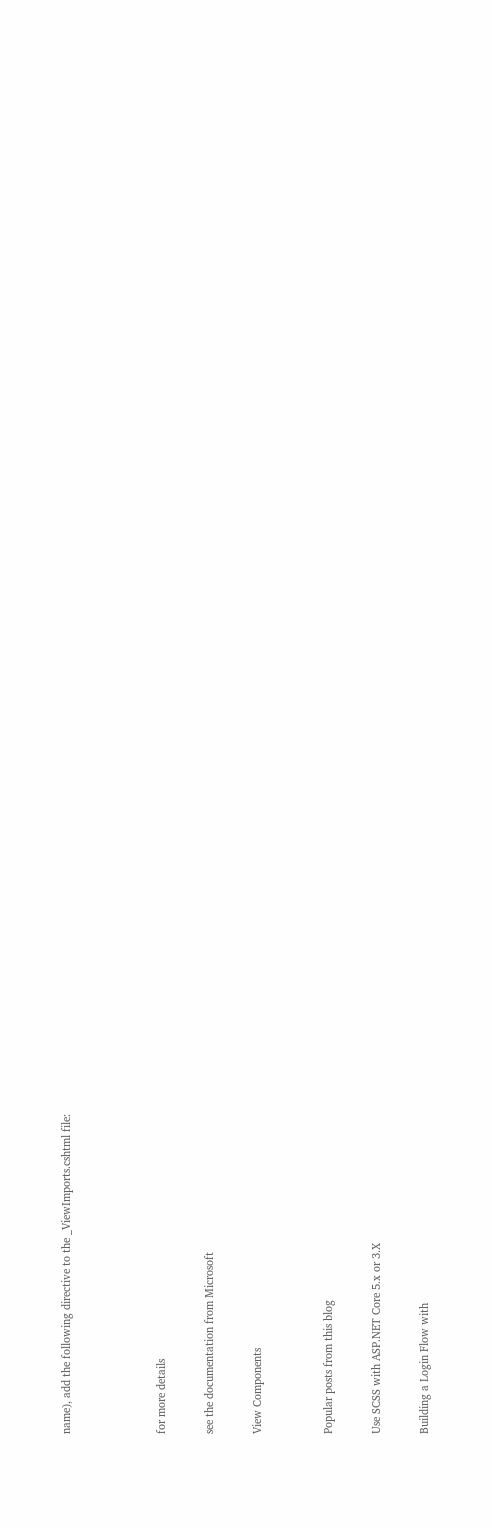name), add the following directive to the _ViewImports.cshtml file:



for more details

see the documentation from Microsoft

View Components


Popular posts from this blog

Use SCSS with ASP.NET Core 5.x or 3.X

Building a Login Flow with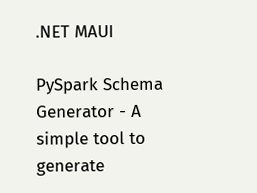.NET MAUI

PySpark Schema Generator - A simple tool to generate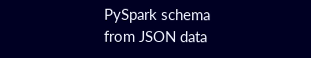PySpark schema from JSON data